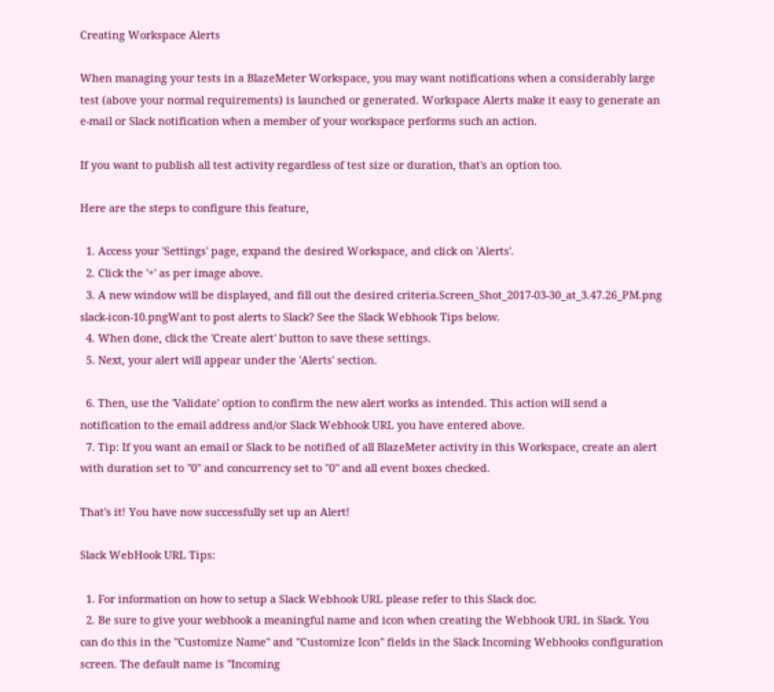Creating Workspace Alerts

When managing your tests in a BlazeMeter Workspace, you may want notifications when a considerably large test (above your normal requirements) is launched or generated. Workspace Alerts make it easy to generate an e-mail or Slack notification when a member of your workspace performs such an action.

If you want to publish all test activity regardless of test size or duration, that's an option too.

Here are the steps to configure this feature,

  1. Access your 'Settings' page, expand the desired Workspace, and click on 'Alerts'.
  2. Click the '+' as per image above.
  3. A new window will be displayed, and fill out the desired criteria.Screen_Shot_2017-03-30_at_3.47.26_PM.png   slack-icon-10.pngWant to post alerts to Slack? See the Slack Webhook Tips below.
  4. When done, click the 'Create alert' button to save these settings.
  5. Next, your alert will appear under the 'Alerts' section.

  6. Then, use the 'Validate' option to confirm the new alert works as intended. This action will send a notification to the email address and/or Slack Webhook URL you have entered above.
  7. Tip: If you want an email or Slack to be notified of all BlazeMeter activity in this Workspace, create an alert with duration set to "0" and concurrency set to "0" and all event boxes checked.

That's it! You have now successfully set up an Alert!

Slack WebHook URL Tips:

  1. For information on how to setup a Slack Webhook URL please refer to this Slack doc.
  2. Be sure to give your webhook a meaningful name and icon when creating the Webhook URL in Slack. You can do this in the "Customize Name" and "Customize Icon" fields in the Slack Incoming Webhooks configuration screen. The default name is "Incoming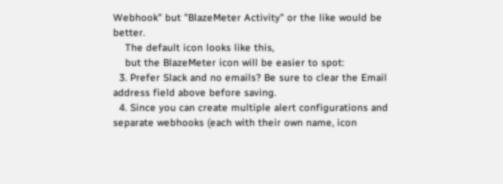Webhook" but "BlazeMeter Activity" or the like would be better.
    The default icon looks like this,
    but the BlazeMeter icon will be easier to spot:
  3. Prefer Slack and no emails? Be sure to clear the Email address field above before saving.
  4. Since you can create multiple alert configurations and separate webhooks (each with their own name, icon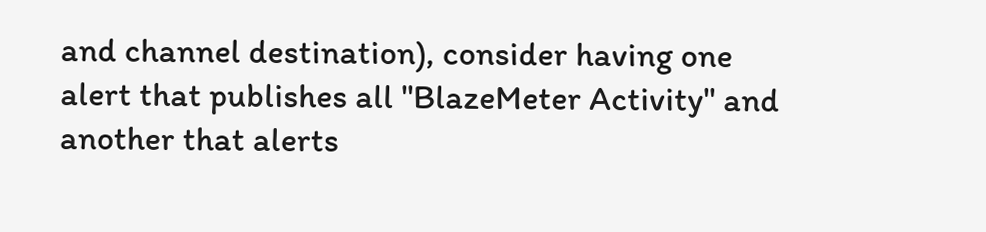and channel destination), consider having one alert that publishes all "BlazeMeter Activity" and another that alerts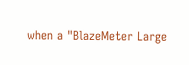when a "BlazeMeter Large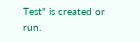Test" is created or run.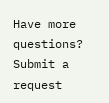Have more questions? Submit a request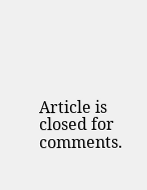Article is closed for comments.